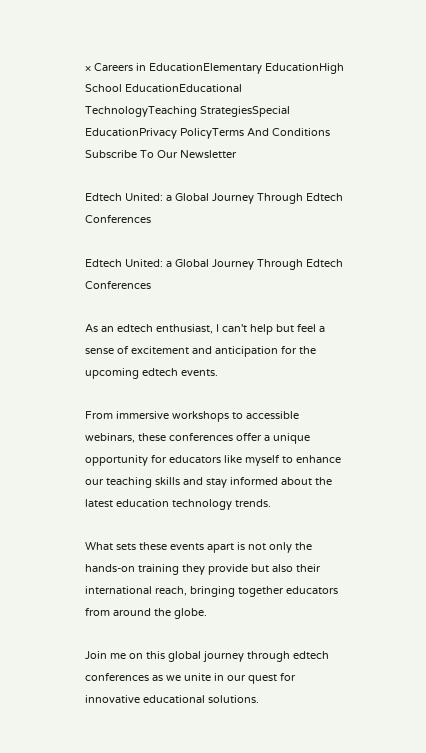× Careers in EducationElementary EducationHigh School EducationEducational TechnologyTeaching StrategiesSpecial EducationPrivacy PolicyTerms And Conditions
Subscribe To Our Newsletter

Edtech United: a Global Journey Through Edtech Conferences

Edtech United: a Global Journey Through Edtech Conferences

As an edtech enthusiast, I can't help but feel a sense of excitement and anticipation for the upcoming edtech events.

From immersive workshops to accessible webinars, these conferences offer a unique opportunity for educators like myself to enhance our teaching skills and stay informed about the latest education technology trends.

What sets these events apart is not only the hands-on training they provide but also their international reach, bringing together educators from around the globe.

Join me on this global journey through edtech conferences as we unite in our quest for innovative educational solutions.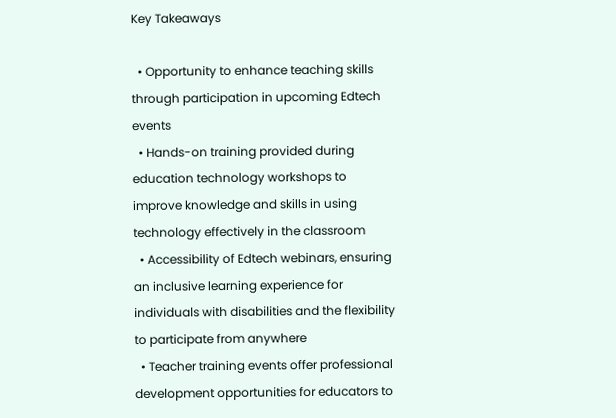Key Takeaways

  • Opportunity to enhance teaching skills through participation in upcoming Edtech events
  • Hands-on training provided during education technology workshops to improve knowledge and skills in using technology effectively in the classroom
  • Accessibility of Edtech webinars, ensuring an inclusive learning experience for individuals with disabilities and the flexibility to participate from anywhere
  • Teacher training events offer professional development opportunities for educators to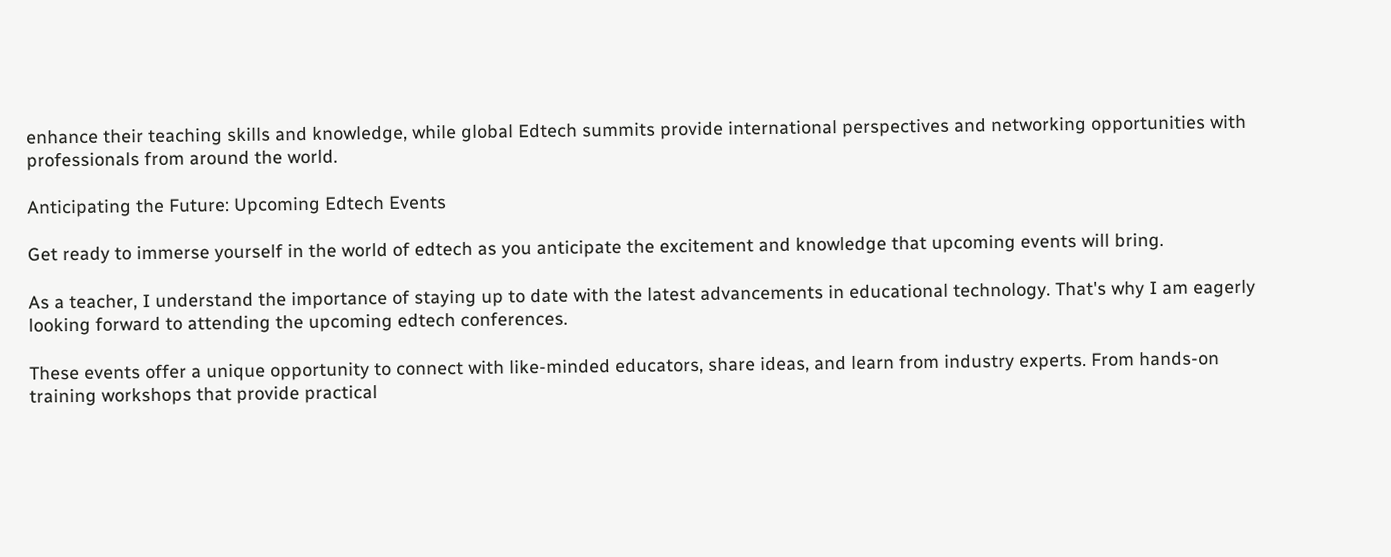enhance their teaching skills and knowledge, while global Edtech summits provide international perspectives and networking opportunities with professionals from around the world.

Anticipating the Future: Upcoming Edtech Events

Get ready to immerse yourself in the world of edtech as you anticipate the excitement and knowledge that upcoming events will bring.

As a teacher, I understand the importance of staying up to date with the latest advancements in educational technology. That's why I am eagerly looking forward to attending the upcoming edtech conferences.

These events offer a unique opportunity to connect with like-minded educators, share ideas, and learn from industry experts. From hands-on training workshops that provide practical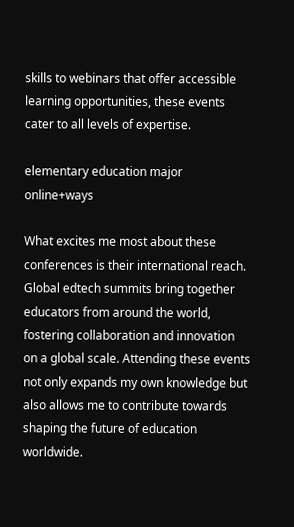skills to webinars that offer accessible learning opportunities, these events cater to all levels of expertise.

elementary education major online+ways

What excites me most about these conferences is their international reach. Global edtech summits bring together educators from around the world, fostering collaboration and innovation on a global scale. Attending these events not only expands my own knowledge but also allows me to contribute towards shaping the future of education worldwide.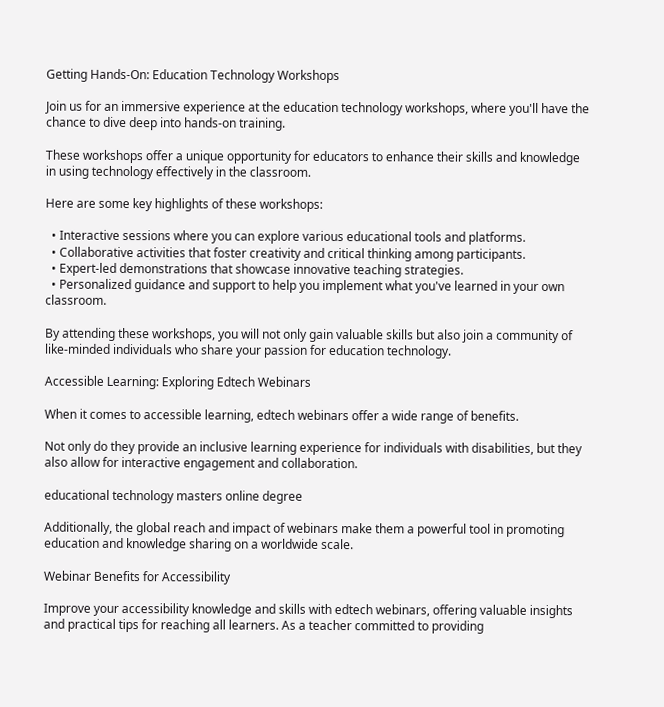Getting Hands-On: Education Technology Workshops

Join us for an immersive experience at the education technology workshops, where you'll have the chance to dive deep into hands-on training.

These workshops offer a unique opportunity for educators to enhance their skills and knowledge in using technology effectively in the classroom.

Here are some key highlights of these workshops:

  • Interactive sessions where you can explore various educational tools and platforms.
  • Collaborative activities that foster creativity and critical thinking among participants.
  • Expert-led demonstrations that showcase innovative teaching strategies.
  • Personalized guidance and support to help you implement what you've learned in your own classroom.

By attending these workshops, you will not only gain valuable skills but also join a community of like-minded individuals who share your passion for education technology.

Accessible Learning: Exploring Edtech Webinars

When it comes to accessible learning, edtech webinars offer a wide range of benefits.

Not only do they provide an inclusive learning experience for individuals with disabilities, but they also allow for interactive engagement and collaboration.

educational technology masters online degree

Additionally, the global reach and impact of webinars make them a powerful tool in promoting education and knowledge sharing on a worldwide scale.

Webinar Benefits for Accessibility

Improve your accessibility knowledge and skills with edtech webinars, offering valuable insights and practical tips for reaching all learners. As a teacher committed to providing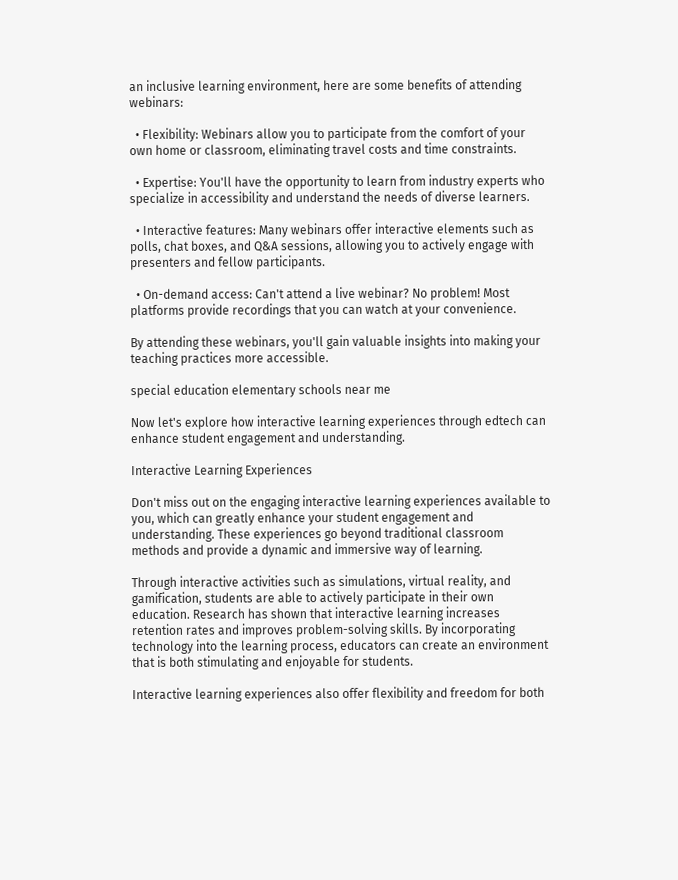an inclusive learning environment, here are some benefits of attending webinars:

  • Flexibility: Webinars allow you to participate from the comfort of your own home or classroom, eliminating travel costs and time constraints.

  • Expertise: You'll have the opportunity to learn from industry experts who specialize in accessibility and understand the needs of diverse learners.

  • Interactive features: Many webinars offer interactive elements such as polls, chat boxes, and Q&A sessions, allowing you to actively engage with presenters and fellow participants.

  • On-demand access: Can't attend a live webinar? No problem! Most platforms provide recordings that you can watch at your convenience.

By attending these webinars, you'll gain valuable insights into making your teaching practices more accessible.

special education elementary schools near me

Now let's explore how interactive learning experiences through edtech can enhance student engagement and understanding.

Interactive Learning Experiences

Don't miss out on the engaging interactive learning experiences available to you, which can greatly enhance your student engagement and understanding. These experiences go beyond traditional classroom methods and provide a dynamic and immersive way of learning.

Through interactive activities such as simulations, virtual reality, and gamification, students are able to actively participate in their own education. Research has shown that interactive learning increases retention rates and improves problem-solving skills. By incorporating technology into the learning process, educators can create an environment that is both stimulating and enjoyable for students.

Interactive learning experiences also offer flexibility and freedom for both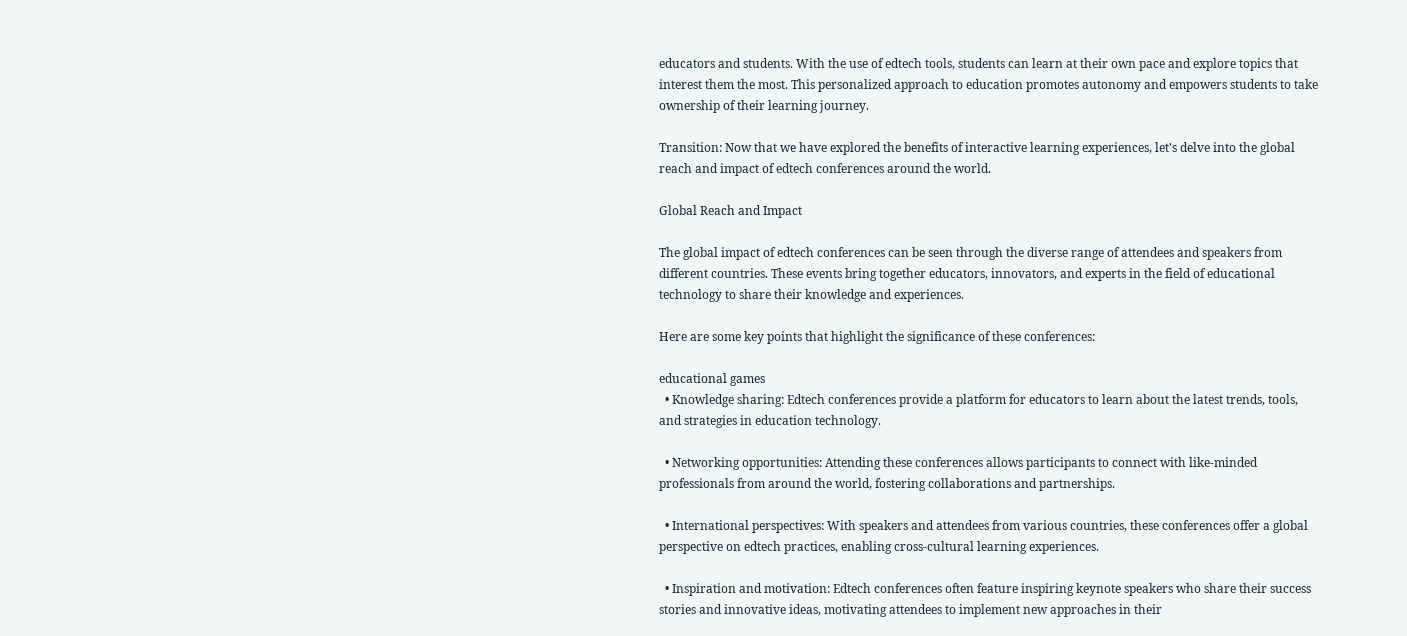educators and students. With the use of edtech tools, students can learn at their own pace and explore topics that interest them the most. This personalized approach to education promotes autonomy and empowers students to take ownership of their learning journey.

Transition: Now that we have explored the benefits of interactive learning experiences, let's delve into the global reach and impact of edtech conferences around the world.

Global Reach and Impact

The global impact of edtech conferences can be seen through the diverse range of attendees and speakers from different countries. These events bring together educators, innovators, and experts in the field of educational technology to share their knowledge and experiences.

Here are some key points that highlight the significance of these conferences:

educational games
  • Knowledge sharing: Edtech conferences provide a platform for educators to learn about the latest trends, tools, and strategies in education technology.

  • Networking opportunities: Attending these conferences allows participants to connect with like-minded professionals from around the world, fostering collaborations and partnerships.

  • International perspectives: With speakers and attendees from various countries, these conferences offer a global perspective on edtech practices, enabling cross-cultural learning experiences.

  • Inspiration and motivation: Edtech conferences often feature inspiring keynote speakers who share their success stories and innovative ideas, motivating attendees to implement new approaches in their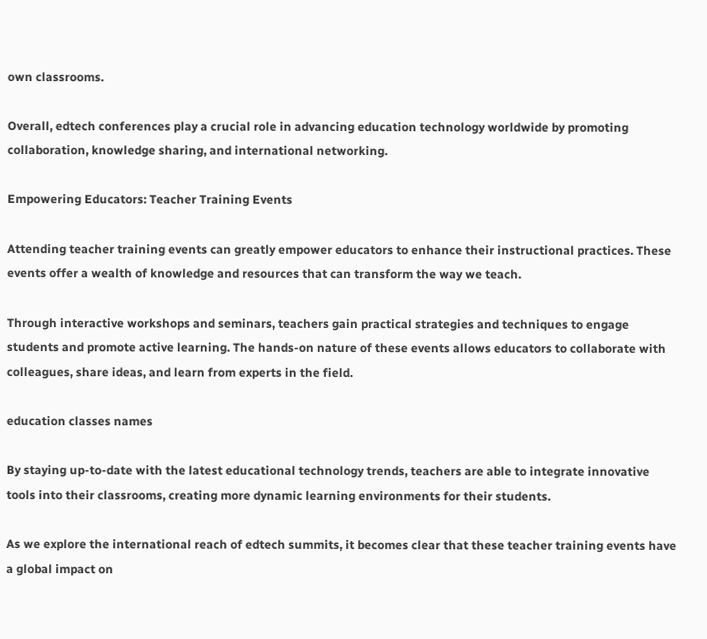own classrooms.

Overall, edtech conferences play a crucial role in advancing education technology worldwide by promoting collaboration, knowledge sharing, and international networking.

Empowering Educators: Teacher Training Events

Attending teacher training events can greatly empower educators to enhance their instructional practices. These events offer a wealth of knowledge and resources that can transform the way we teach.

Through interactive workshops and seminars, teachers gain practical strategies and techniques to engage students and promote active learning. The hands-on nature of these events allows educators to collaborate with colleagues, share ideas, and learn from experts in the field.

education classes names

By staying up-to-date with the latest educational technology trends, teachers are able to integrate innovative tools into their classrooms, creating more dynamic learning environments for their students.

As we explore the international reach of edtech summits, it becomes clear that these teacher training events have a global impact on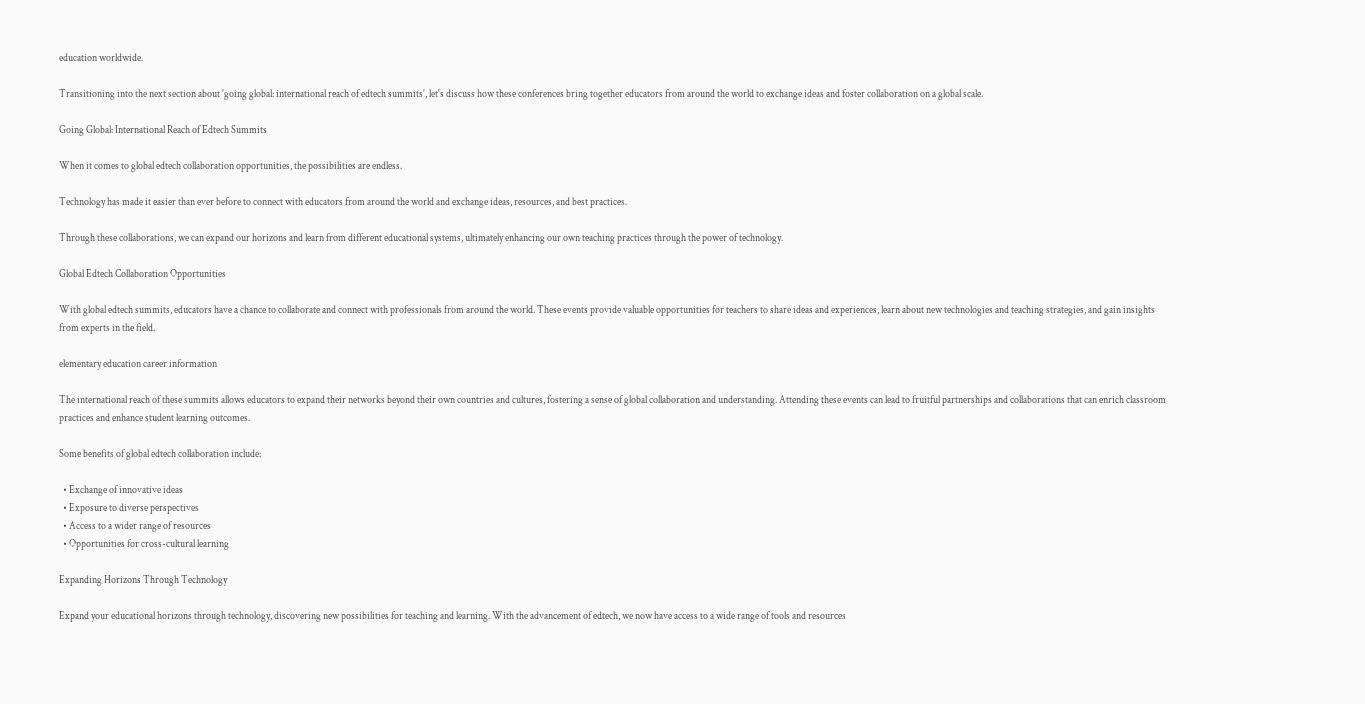education worldwide.

Transitioning into the next section about 'going global: international reach of edtech summits', let's discuss how these conferences bring together educators from around the world to exchange ideas and foster collaboration on a global scale.

Going Global: International Reach of Edtech Summits

When it comes to global edtech collaboration opportunities, the possibilities are endless.

Technology has made it easier than ever before to connect with educators from around the world and exchange ideas, resources, and best practices.

Through these collaborations, we can expand our horizons and learn from different educational systems, ultimately enhancing our own teaching practices through the power of technology.

Global Edtech Collaboration Opportunities

With global edtech summits, educators have a chance to collaborate and connect with professionals from around the world. These events provide valuable opportunities for teachers to share ideas and experiences, learn about new technologies and teaching strategies, and gain insights from experts in the field.

elementary education career information

The international reach of these summits allows educators to expand their networks beyond their own countries and cultures, fostering a sense of global collaboration and understanding. Attending these events can lead to fruitful partnerships and collaborations that can enrich classroom practices and enhance student learning outcomes.

Some benefits of global edtech collaboration include:

  • Exchange of innovative ideas
  • Exposure to diverse perspectives
  • Access to a wider range of resources
  • Opportunities for cross-cultural learning

Expanding Horizons Through Technology

Expand your educational horizons through technology, discovering new possibilities for teaching and learning. With the advancement of edtech, we now have access to a wide range of tools and resources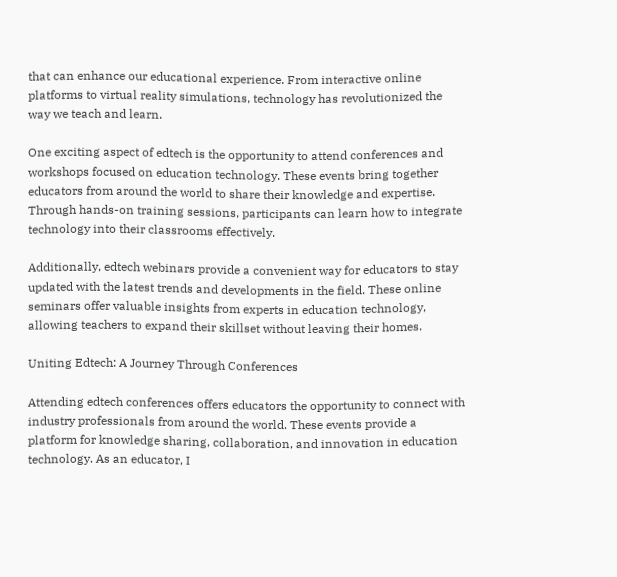that can enhance our educational experience. From interactive online platforms to virtual reality simulations, technology has revolutionized the way we teach and learn.

One exciting aspect of edtech is the opportunity to attend conferences and workshops focused on education technology. These events bring together educators from around the world to share their knowledge and expertise. Through hands-on training sessions, participants can learn how to integrate technology into their classrooms effectively.

Additionally, edtech webinars provide a convenient way for educators to stay updated with the latest trends and developments in the field. These online seminars offer valuable insights from experts in education technology, allowing teachers to expand their skillset without leaving their homes.

Uniting Edtech: A Journey Through Conferences

Attending edtech conferences offers educators the opportunity to connect with industry professionals from around the world. These events provide a platform for knowledge sharing, collaboration, and innovation in education technology. As an educator, I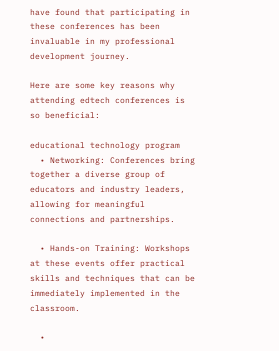have found that participating in these conferences has been invaluable in my professional development journey.

Here are some key reasons why attending edtech conferences is so beneficial:

educational technology program
  • Networking: Conferences bring together a diverse group of educators and industry leaders, allowing for meaningful connections and partnerships.

  • Hands-on Training: Workshops at these events offer practical skills and techniques that can be immediately implemented in the classroom.

  •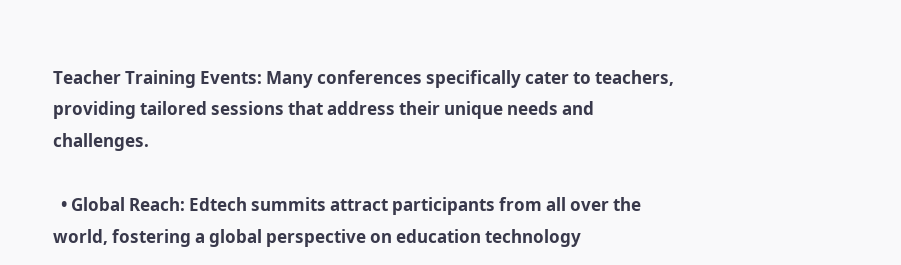Teacher Training Events: Many conferences specifically cater to teachers, providing tailored sessions that address their unique needs and challenges.

  • Global Reach: Edtech summits attract participants from all over the world, fostering a global perspective on education technology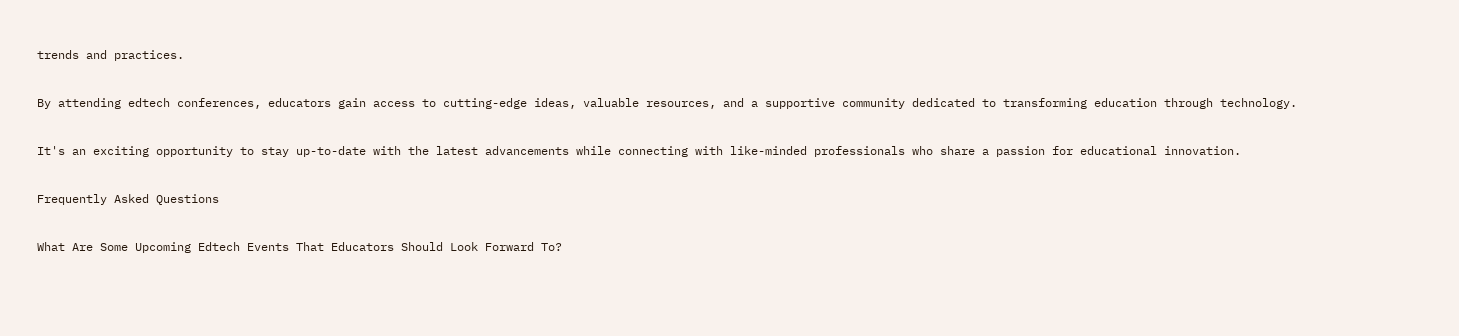trends and practices.

By attending edtech conferences, educators gain access to cutting-edge ideas, valuable resources, and a supportive community dedicated to transforming education through technology.

It's an exciting opportunity to stay up-to-date with the latest advancements while connecting with like-minded professionals who share a passion for educational innovation.

Frequently Asked Questions

What Are Some Upcoming Edtech Events That Educators Should Look Forward To?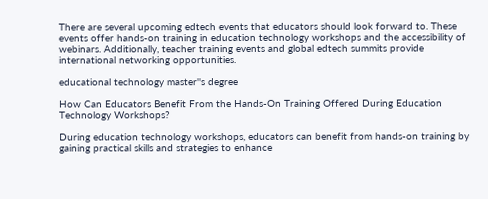There are several upcoming edtech events that educators should look forward to. These events offer hands-on training in education technology workshops and the accessibility of webinars. Additionally, teacher training events and global edtech summits provide international networking opportunities.

educational technology master''s degree

How Can Educators Benefit From the Hands-On Training Offered During Education Technology Workshops?

During education technology workshops, educators can benefit from hands-on training by gaining practical skills and strategies to enhance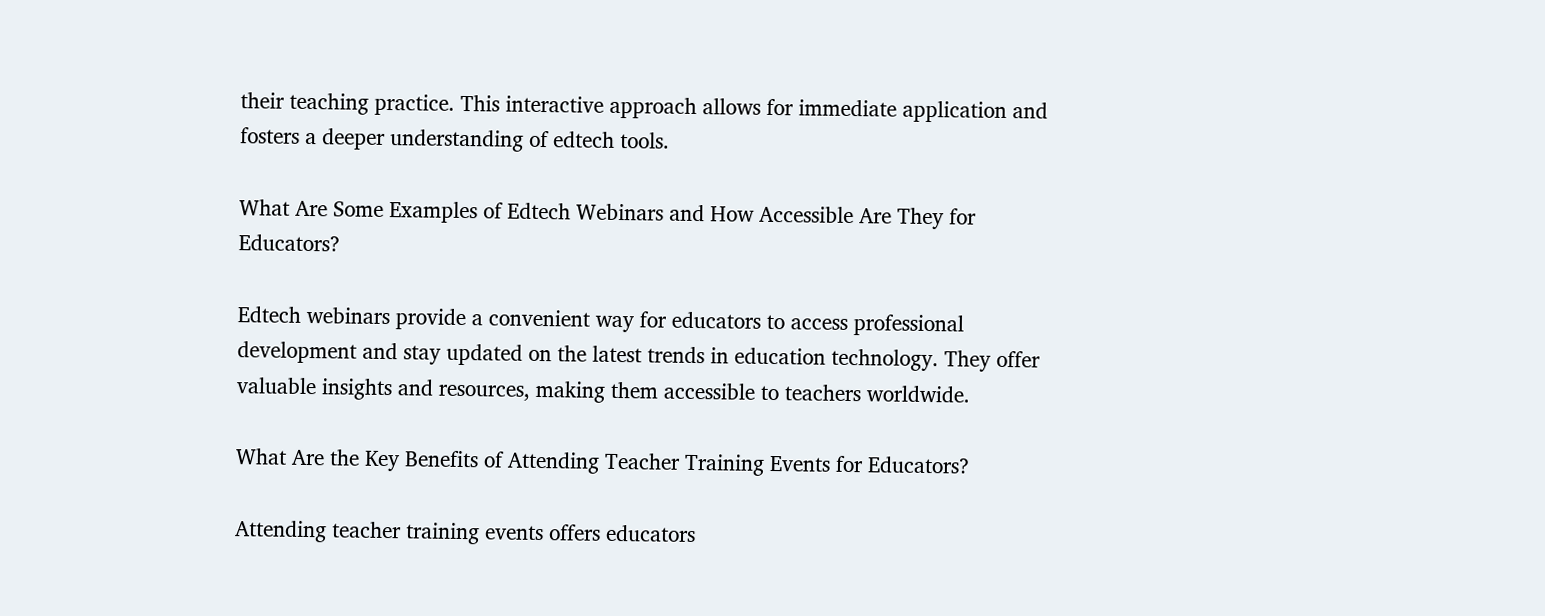their teaching practice. This interactive approach allows for immediate application and fosters a deeper understanding of edtech tools.

What Are Some Examples of Edtech Webinars and How Accessible Are They for Educators?

Edtech webinars provide a convenient way for educators to access professional development and stay updated on the latest trends in education technology. They offer valuable insights and resources, making them accessible to teachers worldwide.

What Are the Key Benefits of Attending Teacher Training Events for Educators?

Attending teacher training events offers educators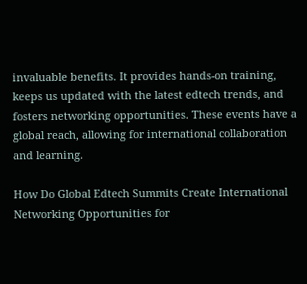invaluable benefits. It provides hands-on training, keeps us updated with the latest edtech trends, and fosters networking opportunities. These events have a global reach, allowing for international collaboration and learning.

How Do Global Edtech Summits Create International Networking Opportunities for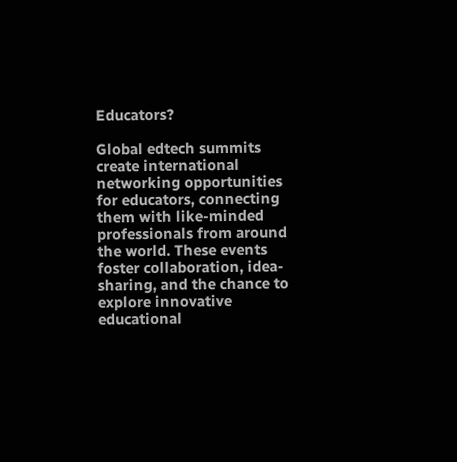Educators?

Global edtech summits create international networking opportunities for educators, connecting them with like-minded professionals from around the world. These events foster collaboration, idea-sharing, and the chance to explore innovative educational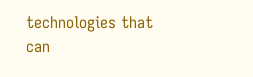technologies that can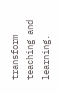transform teaching and learning.